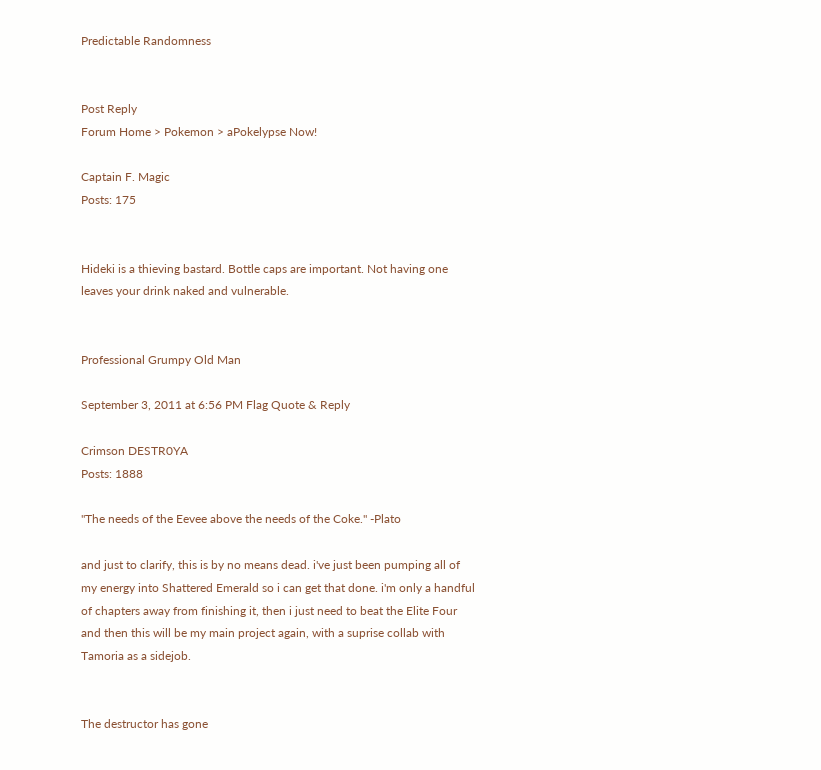Predictable Randomness


Post Reply
Forum Home > Pokemon > aPokelypse Now!

Captain F. Magic
Posts: 175


Hideki is a thieving bastard. Bottle caps are important. Not having one leaves your drink naked and vulnerable.


Professional Grumpy Old Man

September 3, 2011 at 6:56 PM Flag Quote & Reply

Crimson DESTR0YA
Posts: 1888

"The needs of the Eevee above the needs of the Coke." -Plato

and just to clarify, this is by no means dead. i've just been pumping all of my energy into Shattered Emerald so i can get that done. i'm only a handful of chapters away from finishing it, then i just need to beat the Elite Four and then this will be my main project again, with a suprise collab with Tamoria as a sidejob.


The destructor has gone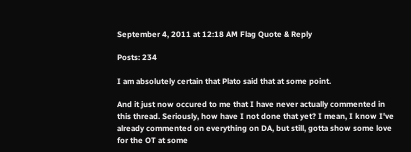September 4, 2011 at 12:18 AM Flag Quote & Reply

Posts: 234

I am absolutely certain that Plato said that at some point.

And it just now occured to me that I have never actually commented in this thread. Seriously, how have I not done that yet? I mean, I know I've already commented on everything on DA, but still, gotta show some love for the OT at some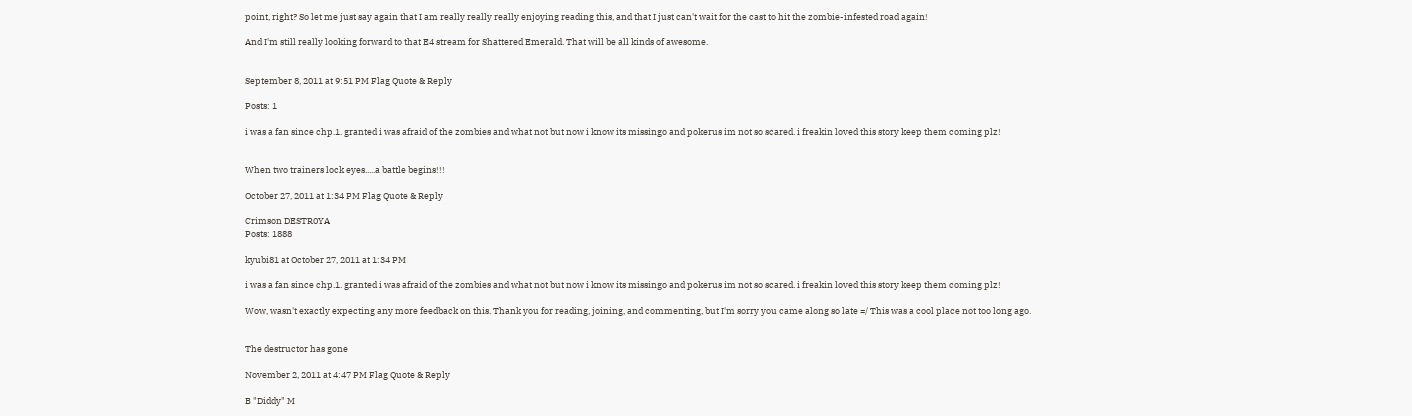point, right? So let me just say again that I am really really really enjoying reading this, and that I just can't wait for the cast to hit the zombie-infested road again!

And I'm still really looking forward to that E4 stream for Shattered Emerald. That will be all kinds of awesome.


September 8, 2011 at 9:51 PM Flag Quote & Reply

Posts: 1

i was a fan since chp.1. granted i was afraid of the zombies and what not but now i know its missingo and pokerus im not so scared. i freakin loved this story keep them coming plz!


When two trainers lock eyes.....a battle begins!!!

October 27, 2011 at 1:34 PM Flag Quote & Reply

Crimson DESTR0YA
Posts: 1888

kyubi81 at October 27, 2011 at 1:34 PM

i was a fan since chp.1. granted i was afraid of the zombies and what not but now i know its missingo and pokerus im not so scared. i freakin loved this story keep them coming plz!

Wow, wasn't exactly expecting any more feedback on this. Thank you for reading, joining, and commenting, but I'm sorry you came along so late =/ This was a cool place not too long ago.


The destructor has gone

November 2, 2011 at 4:47 PM Flag Quote & Reply

B "Diddy" M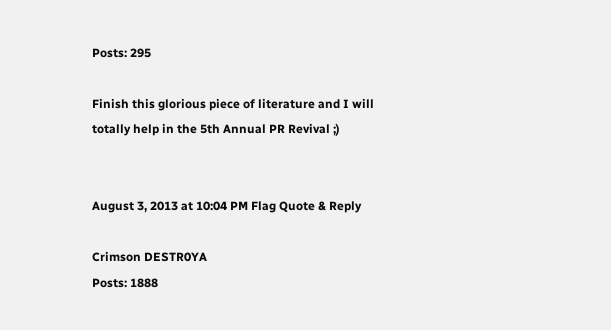Posts: 295

Finish this glorious piece of literature and I will totally help in the 5th Annual PR Revival ;)


August 3, 2013 at 10:04 PM Flag Quote & Reply

Crimson DESTR0YA
Posts: 1888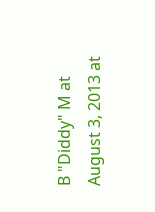B "Diddy" M at August 3, 2013 at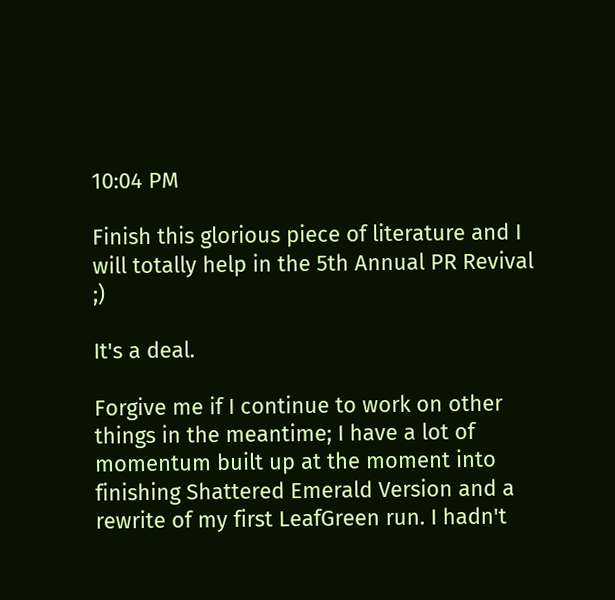10:04 PM

Finish this glorious piece of literature and I will totally help in the 5th Annual PR Revival ;)

It's a deal.

Forgive me if I continue to work on other things in the meantime; I have a lot of momentum built up at the moment into finishing Shattered Emerald Version and a rewrite of my first LeafGreen run. I hadn't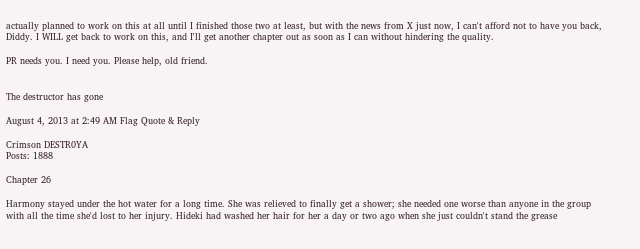actually planned to work on this at all until I finished those two at least, but with the news from X just now, I can't afford not to have you back, Diddy. I WILL get back to work on this, and I'll get another chapter out as soon as I can without hindering the quality.

PR needs you. I need you. Please help, old friend.


The destructor has gone

August 4, 2013 at 2:49 AM Flag Quote & Reply

Crimson DESTR0YA
Posts: 1888

Chapter 26

Harmony stayed under the hot water for a long time. She was relieved to finally get a shower; she needed one worse than anyone in the group with all the time she'd lost to her injury. Hideki had washed her hair for her a day or two ago when she just couldn't stand the grease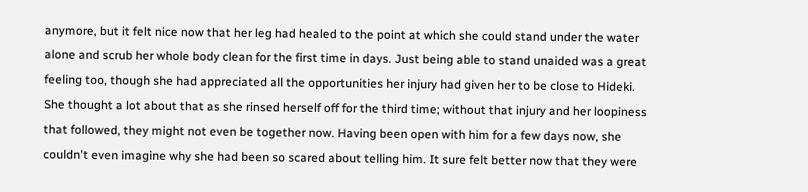anymore, but it felt nice now that her leg had healed to the point at which she could stand under the water alone and scrub her whole body clean for the first time in days. Just being able to stand unaided was a great feeling too, though she had appreciated all the opportunities her injury had given her to be close to Hideki. She thought a lot about that as she rinsed herself off for the third time; without that injury and her loopiness that followed, they might not even be together now. Having been open with him for a few days now, she couldn't even imagine why she had been so scared about telling him. It sure felt better now that they were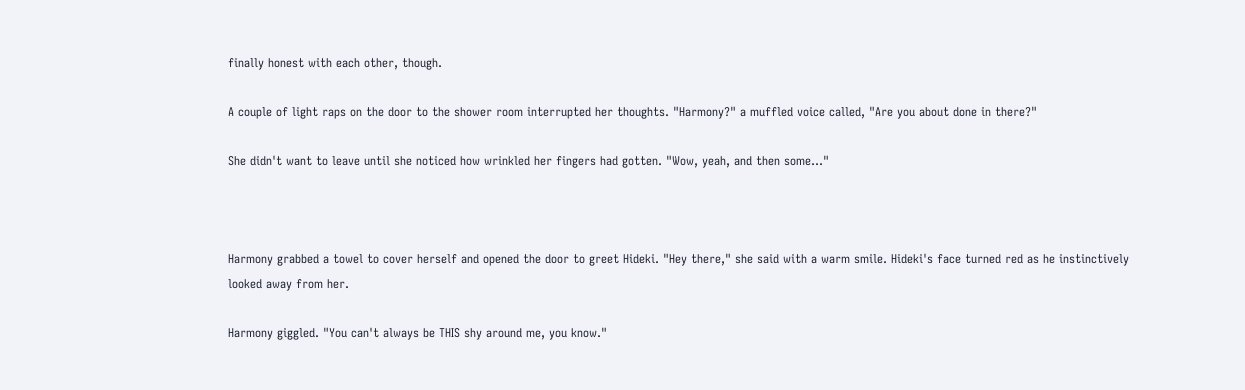finally honest with each other, though.

A couple of light raps on the door to the shower room interrupted her thoughts. "Harmony?" a muffled voice called, "Are you about done in there?"

She didn't want to leave until she noticed how wrinkled her fingers had gotten. "Wow, yeah, and then some…"



Harmony grabbed a towel to cover herself and opened the door to greet Hideki. "Hey there," she said with a warm smile. Hideki's face turned red as he instinctively looked away from her.

Harmony giggled. "You can't always be THIS shy around me, you know."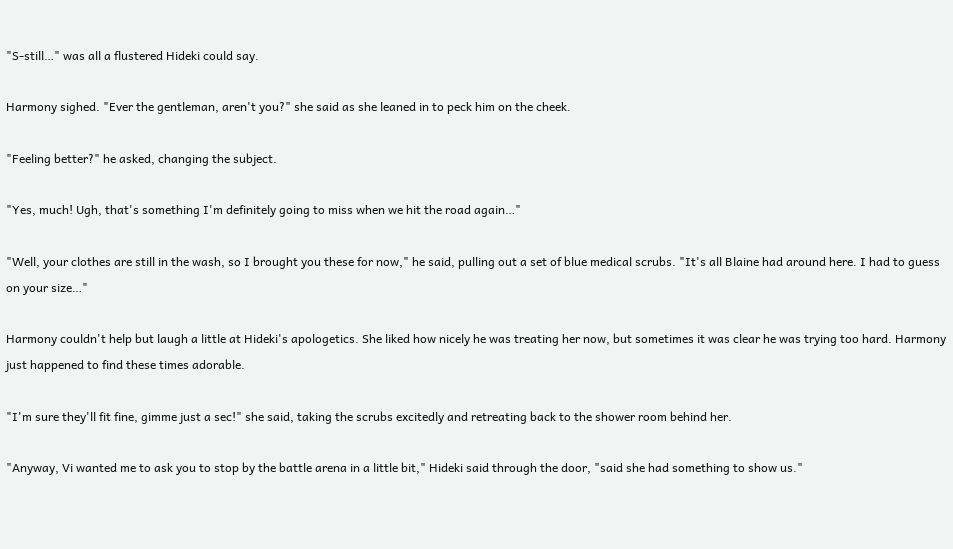"S-still…" was all a flustered Hideki could say.

Harmony sighed. "Ever the gentleman, aren't you?" she said as she leaned in to peck him on the cheek.

"Feeling better?" he asked, changing the subject.

"Yes, much! Ugh, that's something I'm definitely going to miss when we hit the road again…"

"Well, your clothes are still in the wash, so I brought you these for now," he said, pulling out a set of blue medical scrubs. "It's all Blaine had around here. I had to guess on your size…"

Harmony couldn't help but laugh a little at Hideki's apologetics. She liked how nicely he was treating her now, but sometimes it was clear he was trying too hard. Harmony just happened to find these times adorable.

"I'm sure they'll fit fine, gimme just a sec!" she said, taking the scrubs excitedly and retreating back to the shower room behind her.

"Anyway, Vi wanted me to ask you to stop by the battle arena in a little bit," Hideki said through the door, "said she had something to show us."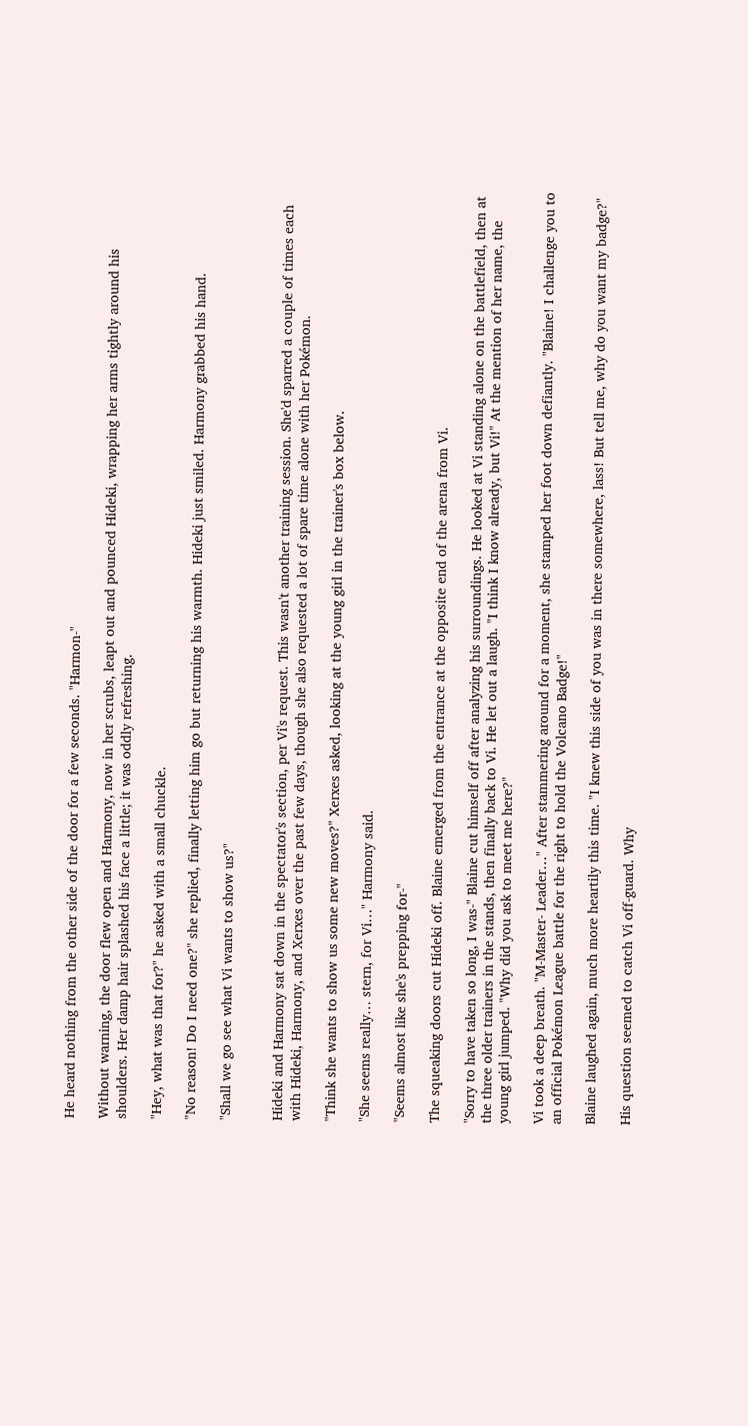He heard nothing from the other side of the door for a few seconds. "Harmon-"

Without warning, the door flew open and Harmony, now in her scrubs, leapt out and pounced Hideki, wrapping her arms tightly around his shoulders. Her damp hair splashed his face a little; it was oddly refreshing.

"Hey, what was that for?" he asked with a small chuckle.

"No reason! Do I need one?" she replied, finally letting him go but returning his warmth. Hideki just smiled. Harmony grabbed his hand.

"Shall we go see what Vi wants to show us?"


Hideki and Harmony sat down in the spectator's section, per Vi's request. This wasn't another training session. She'd sparred a couple of times each with Hideki, Harmony, and Xerxes over the past few days, though she also requested a lot of spare time alone with her Pokémon.

"Think she wants to show us some new moves?" Xerxes asked, looking at the young girl in the trainer's box below.

"She seems really… stern, for Vi…" Harmony said.

"Seems almost like she's prepping for-"

The squeaking doors cut Hideki off. Blaine emerged from the entrance at the opposite end of the arena from Vi.

"Sorry to have taken so long, I was-" Blaine cut himself off after analyzing his surroundings. He looked at Vi standing alone on the battlefield, then at the three older trainers in the stands, then finally back to Vi. He let out a laugh. "I think I know already, but Vi!" At the mention of her name, the young girl jumped. "Why did you ask to meet me here?"

Vi took a deep breath. "M-Master- Leader…" After stammering around for a moment, she stamped her foot down defiantly. "Blaine! I challenge you to an official Pokémon League battle for the right to hold the Volcano Badge!"

Blaine laughed again, much more heartily this time. "I knew this side of you was in there somewhere, lass! But tell me, why do you want my badge?"

His question seemed to catch Vi off-guard. Why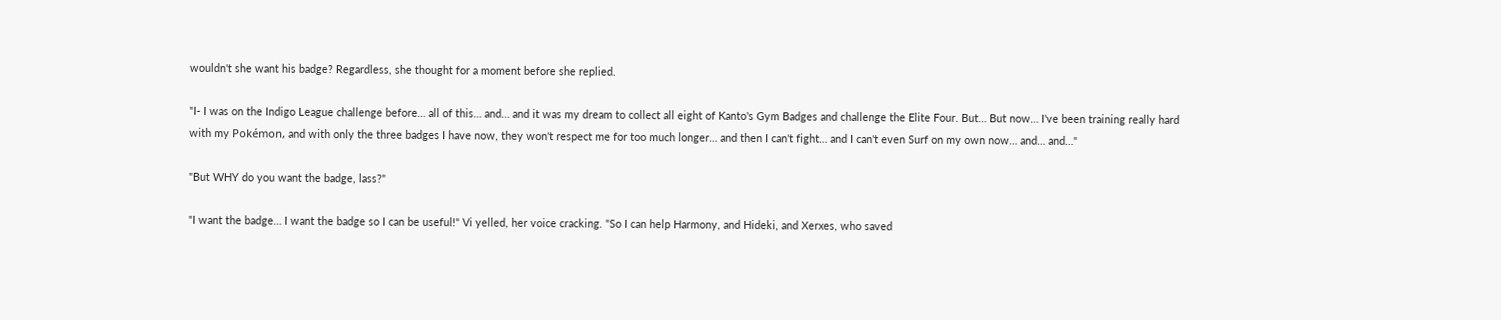wouldn't she want his badge? Regardless, she thought for a moment before she replied.

"I- I was on the Indigo League challenge before… all of this… and… and it was my dream to collect all eight of Kanto's Gym Badges and challenge the Elite Four. But… But now… I've been training really hard with my Pokémon, and with only the three badges I have now, they won't respect me for too much longer… and then I can't fight… and I can't even Surf on my own now… and… and…"

"But WHY do you want the badge, lass?"

"I want the badge… I want the badge so I can be useful!" Vi yelled, her voice cracking. "So I can help Harmony, and Hideki, and Xerxes, who saved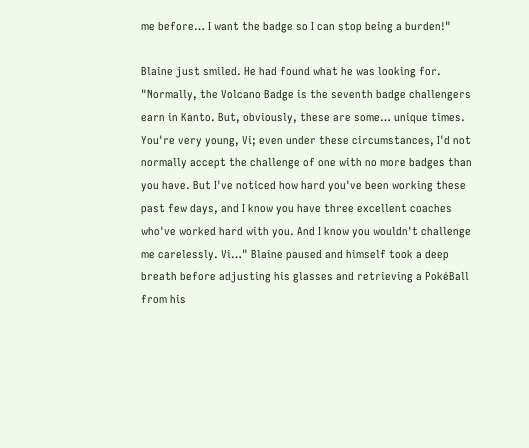me before… I want the badge so I can stop being a burden!"

Blaine just smiled. He had found what he was looking for. "Normally, the Volcano Badge is the seventh badge challengers earn in Kanto. But, obviously, these are some… unique times. You're very young, Vi; even under these circumstances, I'd not normally accept the challenge of one with no more badges than you have. But I've noticed how hard you've been working these past few days, and I know you have three excellent coaches who've worked hard with you. And I know you wouldn't challenge me carelessly. Vi…" Blaine paused and himself took a deep breath before adjusting his glasses and retrieving a PokéBall from his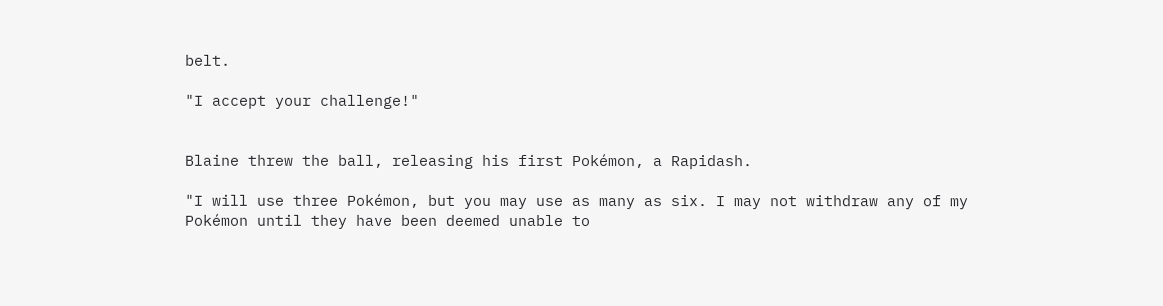belt.

"I accept your challenge!"


Blaine threw the ball, releasing his first Pokémon, a Rapidash.

"I will use three Pokémon, but you may use as many as six. I may not withdraw any of my Pokémon until they have been deemed unable to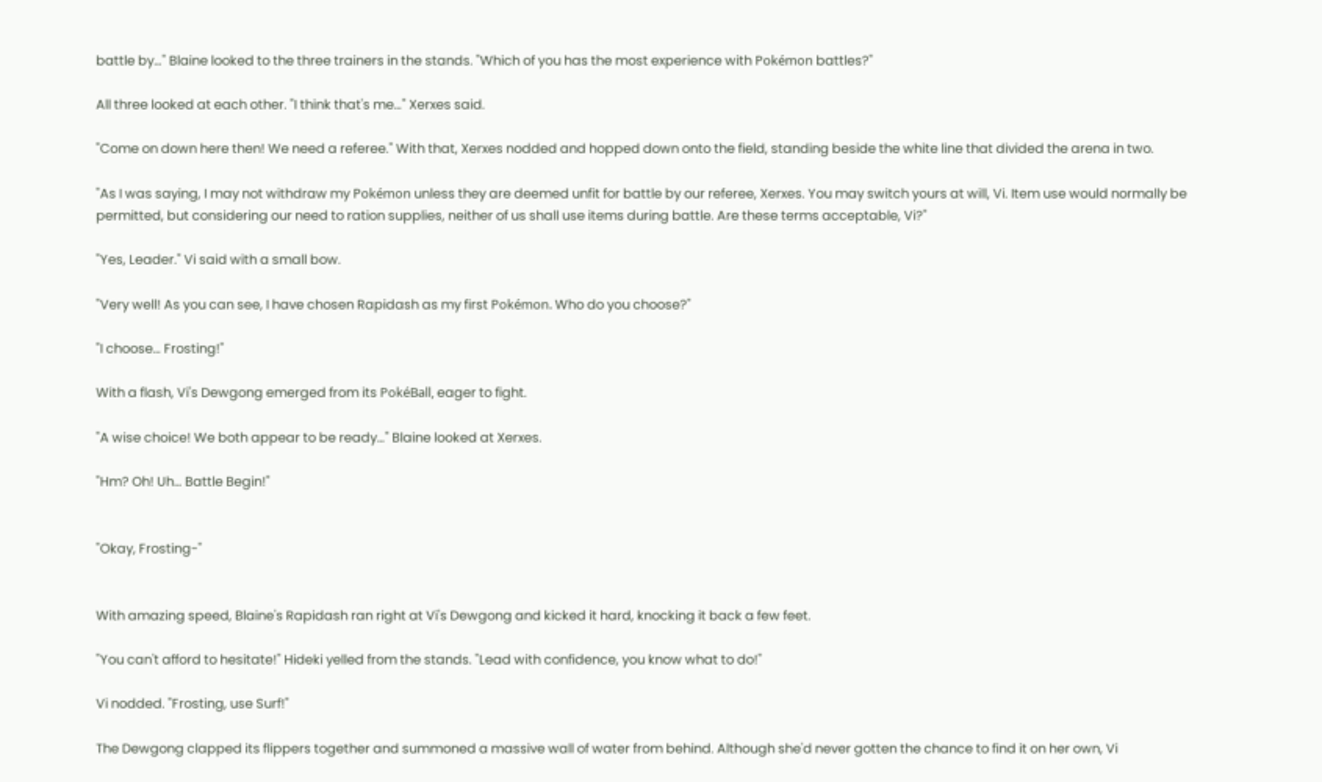battle by…" Blaine looked to the three trainers in the stands. "Which of you has the most experience with Pokémon battles?"

All three looked at each other. "I think that's me…" Xerxes said.

"Come on down here then! We need a referee." With that, Xerxes nodded and hopped down onto the field, standing beside the white line that divided the arena in two.

"As I was saying, I may not withdraw my Pokémon unless they are deemed unfit for battle by our referee, Xerxes. You may switch yours at will, Vi. Item use would normally be permitted, but considering our need to ration supplies, neither of us shall use items during battle. Are these terms acceptable, Vi?"

"Yes, Leader." Vi said with a small bow.

"Very well! As you can see, I have chosen Rapidash as my first Pokémon. Who do you choose?"

"I choose… Frosting!"

With a flash, Vi's Dewgong emerged from its PokéBall, eager to fight.

"A wise choice! We both appear to be ready…" Blaine looked at Xerxes.

"Hm? Oh! Uh… Battle Begin!"


"Okay, Frosting-"


With amazing speed, Blaine's Rapidash ran right at Vi's Dewgong and kicked it hard, knocking it back a few feet.

"You can't afford to hesitate!" Hideki yelled from the stands. "Lead with confidence, you know what to do!"

Vi nodded. "Frosting, use Surf!"

The Dewgong clapped its flippers together and summoned a massive wall of water from behind. Although she'd never gotten the chance to find it on her own, Vi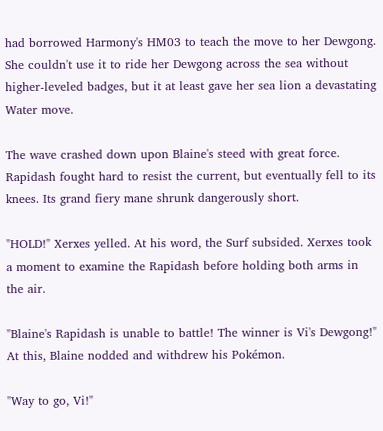had borrowed Harmony's HM03 to teach the move to her Dewgong. She couldn't use it to ride her Dewgong across the sea without higher-leveled badges, but it at least gave her sea lion a devastating Water move.

The wave crashed down upon Blaine's steed with great force. Rapidash fought hard to resist the current, but eventually fell to its knees. Its grand fiery mane shrunk dangerously short.

"HOLD!" Xerxes yelled. At his word, the Surf subsided. Xerxes took a moment to examine the Rapidash before holding both arms in the air.

"Blaine's Rapidash is unable to battle! The winner is Vi's Dewgong!" At this, Blaine nodded and withdrew his Pokémon.

"Way to go, Vi!"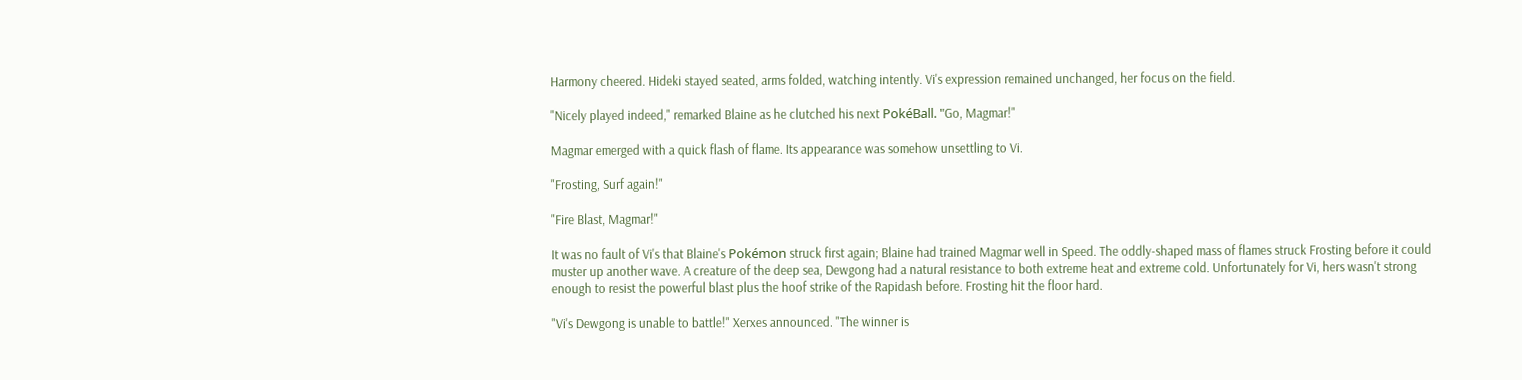Harmony cheered. Hideki stayed seated, arms folded, watching intently. Vi's expression remained unchanged, her focus on the field.

"Nicely played indeed," remarked Blaine as he clutched his next PokéBall. "Go, Magmar!"

Magmar emerged with a quick flash of flame. Its appearance was somehow unsettling to Vi.

"Frosting, Surf again!"

"Fire Blast, Magmar!"

It was no fault of Vi's that Blaine's Pokémon struck first again; Blaine had trained Magmar well in Speed. The oddly-shaped mass of flames struck Frosting before it could muster up another wave. A creature of the deep sea, Dewgong had a natural resistance to both extreme heat and extreme cold. Unfortunately for Vi, hers wasn't strong enough to resist the powerful blast plus the hoof strike of the Rapidash before. Frosting hit the floor hard.

"Vi's Dewgong is unable to battle!" Xerxes announced. "The winner is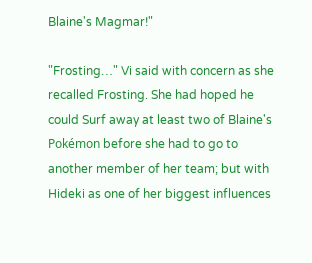Blaine's Magmar!"

"Frosting…" Vi said with concern as she recalled Frosting. She had hoped he could Surf away at least two of Blaine's Pokémon before she had to go to another member of her team; but with Hideki as one of her biggest influences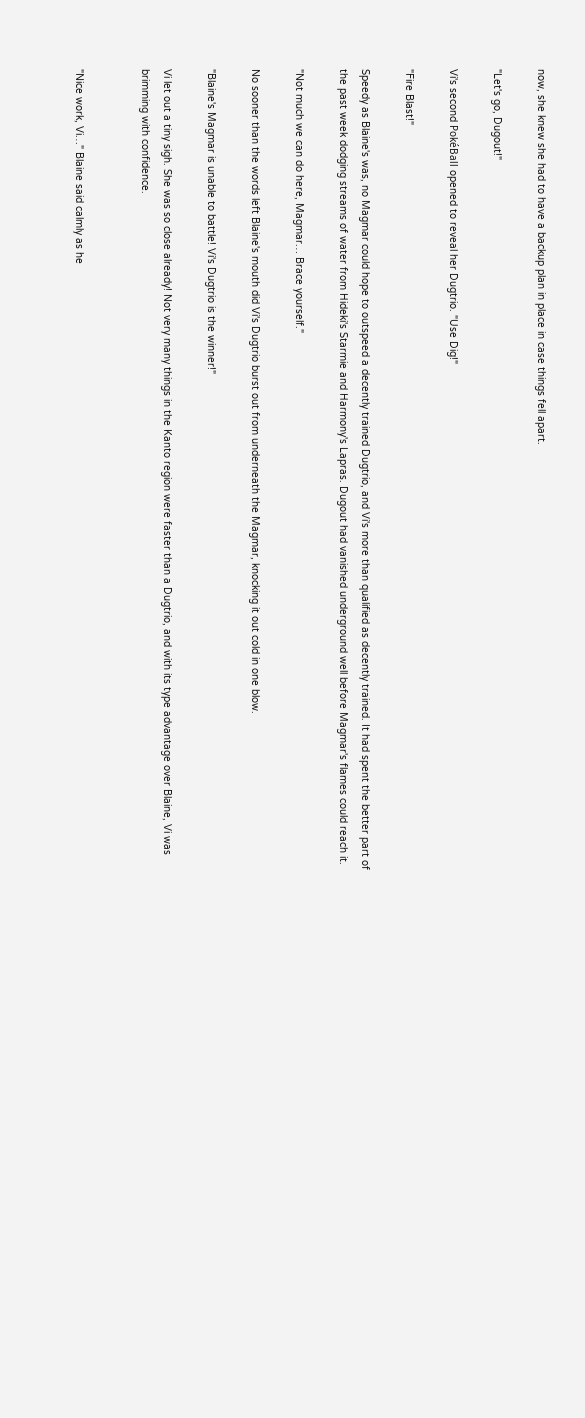now, she knew she had to have a backup plan in place in case things fell apart.

"Let's go, Dugout!"

Vi's second PokéBall opened to reveal her Dugtrio. "Use Dig!"

"Fire Blast!"

Speedy as Blaine's was, no Magmar could hope to outspeed a decently trained Dugtrio, and Vi's more than qualified as decently trained. It had spent the better part of the past week dodging streams of water from Hideki's Starmie and Harmony's Lapras. Dugout had vanished underground well before Magmar's flames could reach it.

"Not much we can do here, Magmar… Brace yourself."

No sooner than the words left Blaine's mouth did Vi's Dugtrio burst out from underneath the Magmar, knocking it out cold in one blow.

"Blaine's Magmar is unable to battle! Vi's Dugtrio is the winner!"

Vi let out a tiny sigh. She was so close already! Not very many things in the Kanto region were faster than a Dugtrio, and with its type advantage over Blaine, Vi was brimming with confidence.


"Nice work, Vi…" Blaine said calmly as he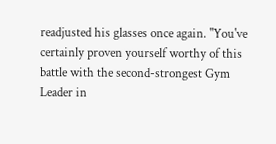readjusted his glasses once again. "You've certainly proven yourself worthy of this battle with the second-strongest Gym Leader in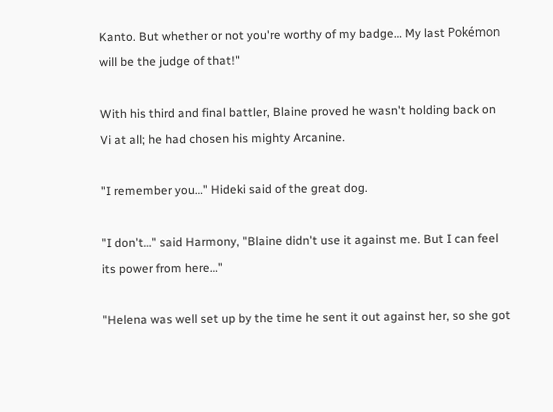Kanto. But whether or not you're worthy of my badge… My last Pokémon will be the judge of that!"

With his third and final battler, Blaine proved he wasn't holding back on Vi at all; he had chosen his mighty Arcanine.

"I remember you…" Hideki said of the great dog.

"I don't…" said Harmony, "Blaine didn't use it against me. But I can feel its power from here…"

"Helena was well set up by the time he sent it out against her, so she got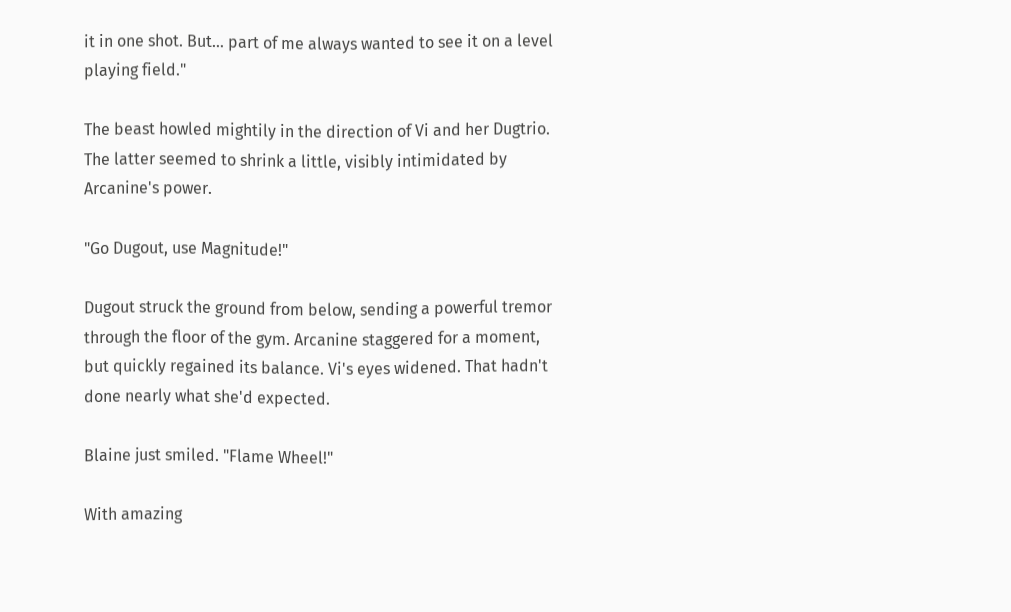it in one shot. But… part of me always wanted to see it on a level playing field."

The beast howled mightily in the direction of Vi and her Dugtrio. The latter seemed to shrink a little, visibly intimidated by Arcanine's power.

"Go Dugout, use Magnitude!"

Dugout struck the ground from below, sending a powerful tremor through the floor of the gym. Arcanine staggered for a moment, but quickly regained its balance. Vi's eyes widened. That hadn't done nearly what she'd expected.

Blaine just smiled. "Flame Wheel!"

With amazing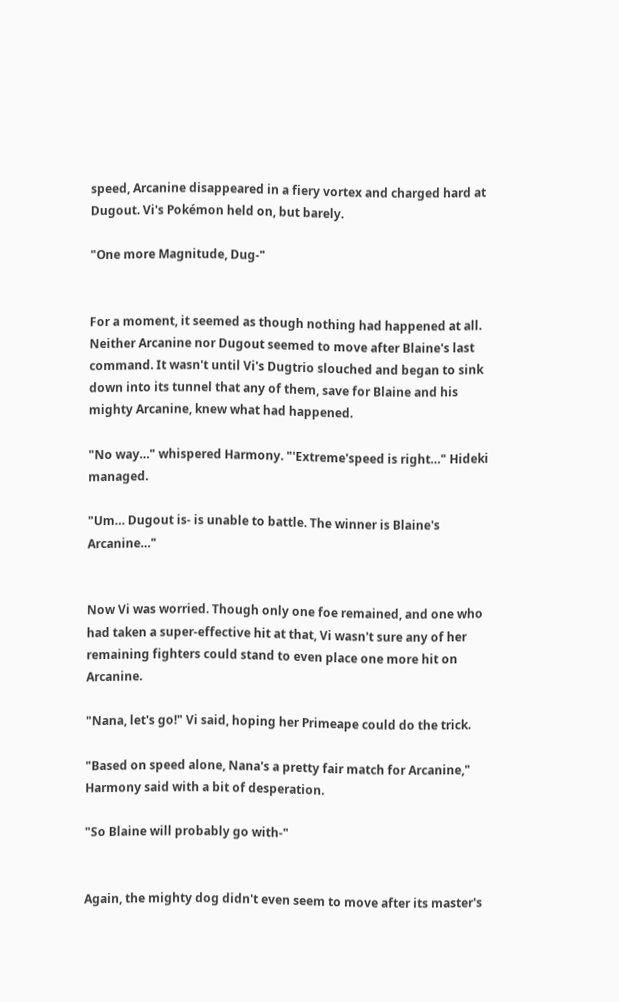speed, Arcanine disappeared in a fiery vortex and charged hard at Dugout. Vi's Pokémon held on, but barely.

"One more Magnitude, Dug-"


For a moment, it seemed as though nothing had happened at all. Neither Arcanine nor Dugout seemed to move after Blaine's last command. It wasn't until Vi's Dugtrio slouched and began to sink down into its tunnel that any of them, save for Blaine and his mighty Arcanine, knew what had happened.

"No way…" whispered Harmony. "'Extreme'speed is right…" Hideki managed.

"Um… Dugout is- is unable to battle. The winner is Blaine's Arcanine…"


Now Vi was worried. Though only one foe remained, and one who had taken a super-effective hit at that, Vi wasn't sure any of her remaining fighters could stand to even place one more hit on Arcanine.

"Nana, let's go!" Vi said, hoping her Primeape could do the trick.

"Based on speed alone, Nana's a pretty fair match for Arcanine," Harmony said with a bit of desperation.

"So Blaine will probably go with-"


Again, the mighty dog didn't even seem to move after its master's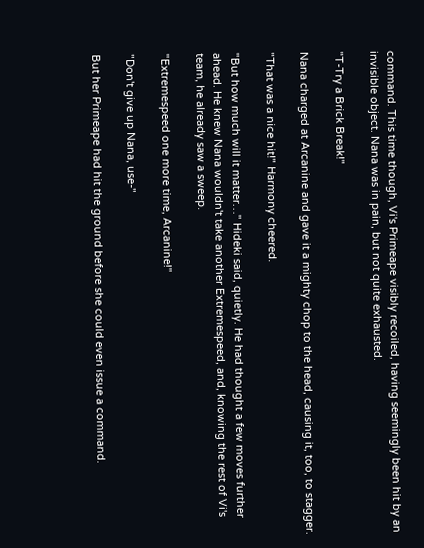command. This time though, Vi's Primeape visibly recoiled, having seemingly been hit by an invisible object. Nana was in pain, but not quite exhausted.

"T-Try a Brick Break!"

Nana charged at Arcanine and gave it a mighty chop to the head, causing it, too, to stagger.

"That was a nice hit!" Harmony cheered.

"But how much will it matter…" Hideki said, quietly. He had thought a few moves further ahead. He knew Nana wouldn't take another Extremespeed, and, knowing the rest of Vi's team, he already saw a sweep.

"Extremespeed one more time, Arcanine!"

"Don't give up Nana, use-"

But her Primeape had hit the ground before she could even issue a command.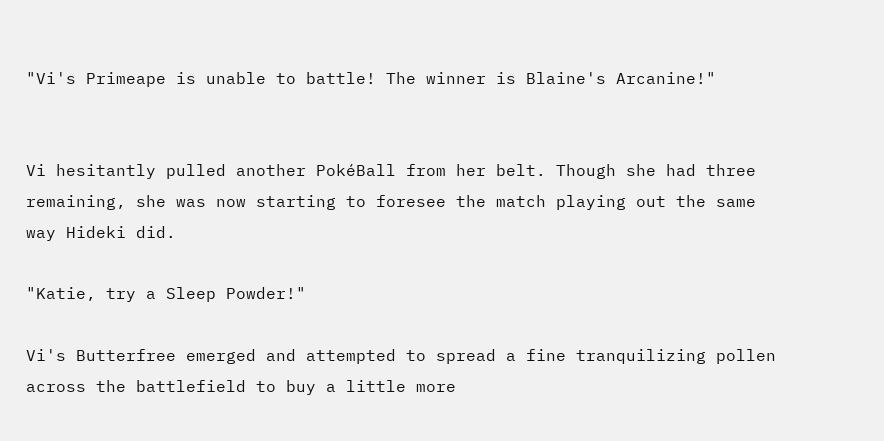"Vi's Primeape is unable to battle! The winner is Blaine's Arcanine!"


Vi hesitantly pulled another PokéBall from her belt. Though she had three remaining, she was now starting to foresee the match playing out the same way Hideki did.

"Katie, try a Sleep Powder!"

Vi's Butterfree emerged and attempted to spread a fine tranquilizing pollen across the battlefield to buy a little more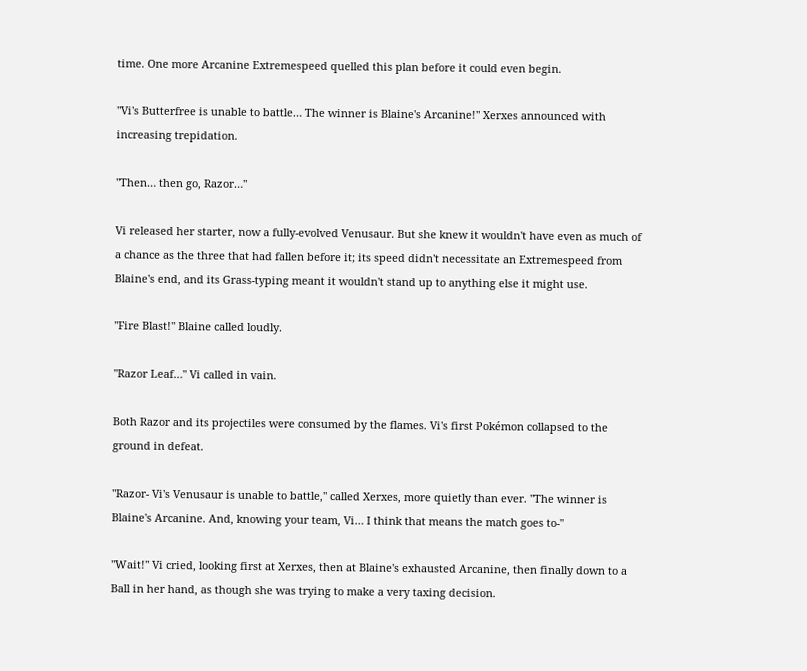time. One more Arcanine Extremespeed quelled this plan before it could even begin.

"Vi's Butterfree is unable to battle… The winner is Blaine's Arcanine!" Xerxes announced with increasing trepidation.

"Then… then go, Razor…"

Vi released her starter, now a fully-evolved Venusaur. But she knew it wouldn't have even as much of a chance as the three that had fallen before it; its speed didn't necessitate an Extremespeed from Blaine's end, and its Grass-typing meant it wouldn't stand up to anything else it might use.

"Fire Blast!" Blaine called loudly.

"Razor Leaf…" Vi called in vain.

Both Razor and its projectiles were consumed by the flames. Vi's first Pokémon collapsed to the ground in defeat.

"Razor- Vi's Venusaur is unable to battle," called Xerxes, more quietly than ever. "The winner is Blaine's Arcanine. And, knowing your team, Vi… I think that means the match goes to-"

"Wait!" Vi cried, looking first at Xerxes, then at Blaine's exhausted Arcanine, then finally down to a Ball in her hand, as though she was trying to make a very taxing decision.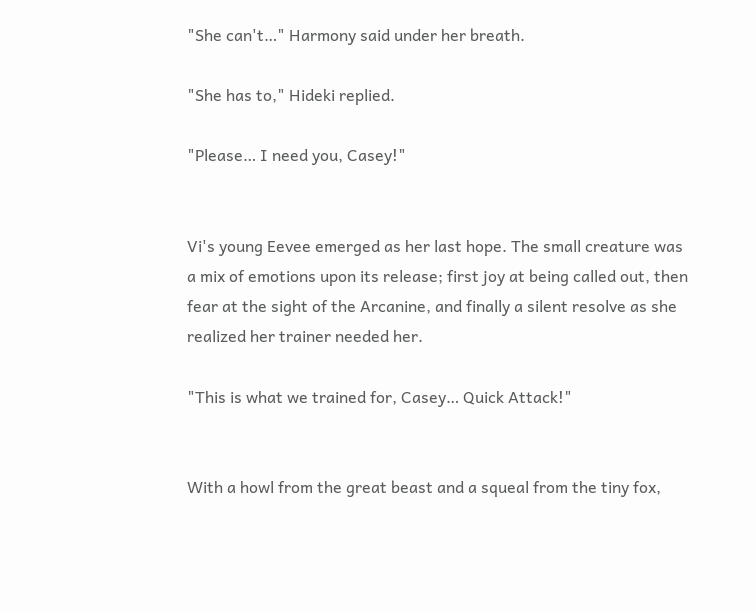"She can't…" Harmony said under her breath.

"She has to," Hideki replied.

"Please… I need you, Casey!"


Vi's young Eevee emerged as her last hope. The small creature was a mix of emotions upon its release; first joy at being called out, then fear at the sight of the Arcanine, and finally a silent resolve as she realized her trainer needed her.

"This is what we trained for, Casey… Quick Attack!"


With a howl from the great beast and a squeal from the tiny fox,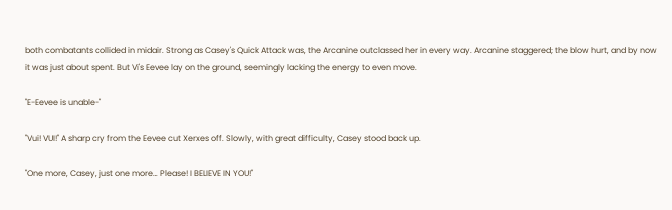both combatants collided in midair. Strong as Casey's Quick Attack was, the Arcanine outclassed her in every way. Arcanine staggered; the blow hurt, and by now it was just about spent. But Vi's Eevee lay on the ground, seemingly lacking the energy to even move.

"E-Eevee is unable-"

"Vui! VUI!" A sharp cry from the Eevee cut Xerxes off. Slowly, with great difficulty, Casey stood back up.

"One more, Casey, just one more… Please! I BELIEVE IN YOU!"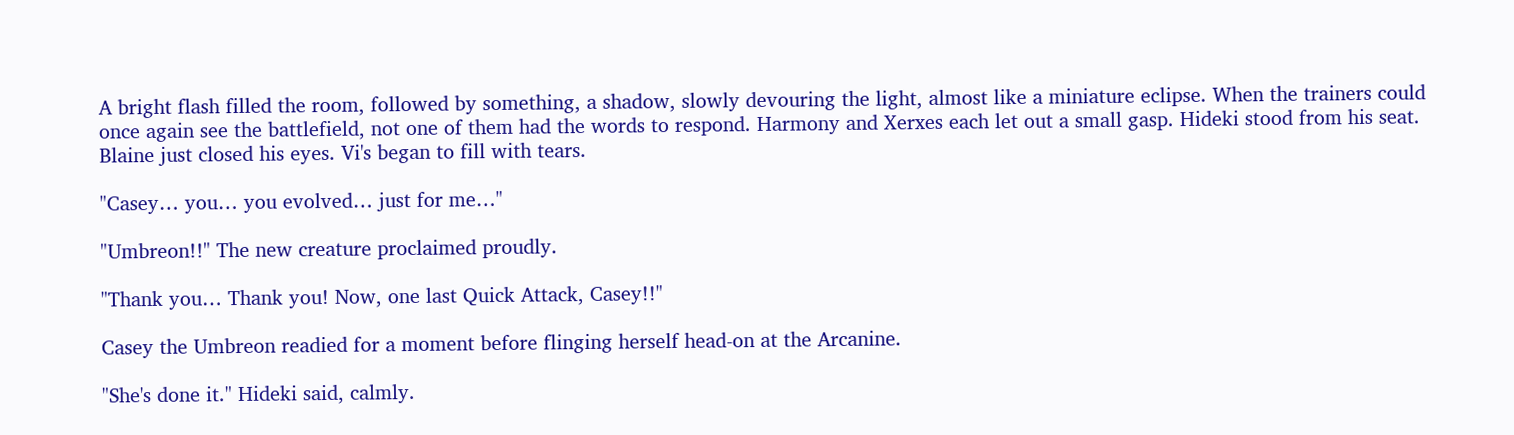A bright flash filled the room, followed by something, a shadow, slowly devouring the light, almost like a miniature eclipse. When the trainers could once again see the battlefield, not one of them had the words to respond. Harmony and Xerxes each let out a small gasp. Hideki stood from his seat. Blaine just closed his eyes. Vi's began to fill with tears.

"Casey… you… you evolved… just for me…"

"Umbreon!!" The new creature proclaimed proudly.

"Thank you… Thank you! Now, one last Quick Attack, Casey!!"

Casey the Umbreon readied for a moment before flinging herself head-on at the Arcanine.

"She's done it." Hideki said, calmly.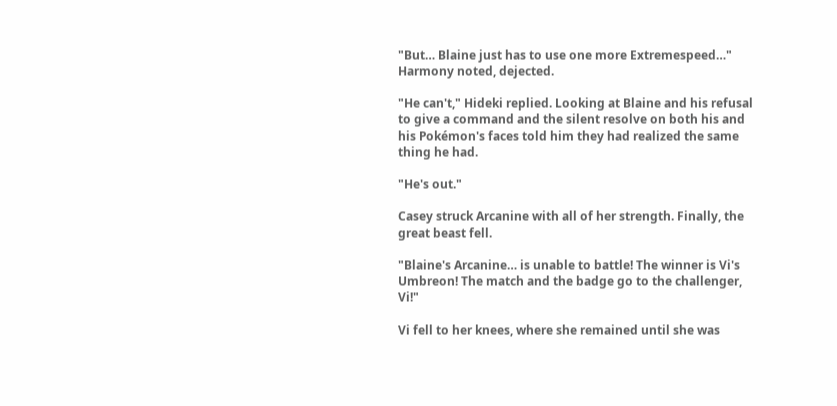"But… Blaine just has to use one more Extremespeed…" Harmony noted, dejected.

"He can't," Hideki replied. Looking at Blaine and his refusal to give a command and the silent resolve on both his and his Pokémon's faces told him they had realized the same thing he had.

"He's out."

Casey struck Arcanine with all of her strength. Finally, the great beast fell.

"Blaine's Arcanine… is unable to battle! The winner is Vi's Umbreon! The match and the badge go to the challenger, Vi!"

Vi fell to her knees, where she remained until she was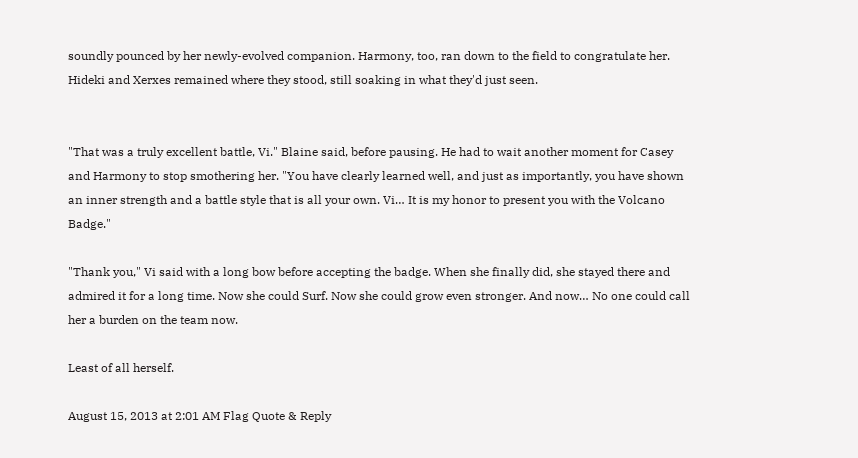soundly pounced by her newly-evolved companion. Harmony, too, ran down to the field to congratulate her. Hideki and Xerxes remained where they stood, still soaking in what they'd just seen.


"That was a truly excellent battle, Vi." Blaine said, before pausing. He had to wait another moment for Casey and Harmony to stop smothering her. "You have clearly learned well, and just as importantly, you have shown an inner strength and a battle style that is all your own. Vi… It is my honor to present you with the Volcano Badge."

"Thank you," Vi said with a long bow before accepting the badge. When she finally did, she stayed there and admired it for a long time. Now she could Surf. Now she could grow even stronger. And now… No one could call her a burden on the team now.

Least of all herself.

August 15, 2013 at 2:01 AM Flag Quote & Reply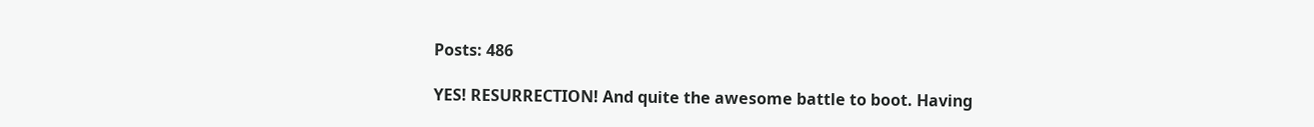Posts: 486

YES! RESURRECTION! And quite the awesome battle to boot. Having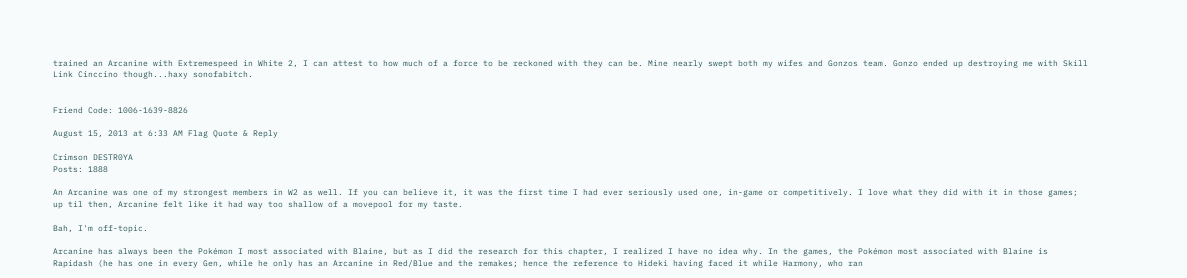trained an Arcanine with Extremespeed in White 2, I can attest to how much of a force to be reckoned with they can be. Mine nearly swept both my wifes and Gonzos team. Gonzo ended up destroying me with Skill Link Cinccino though...haxy sonofabitch.


Friend Code: 1006-1639-8826

August 15, 2013 at 6:33 AM Flag Quote & Reply

Crimson DESTR0YA
Posts: 1888

An Arcanine was one of my strongest members in W2 as well. If you can believe it, it was the first time I had ever seriously used one, in-game or competitively. I love what they did with it in those games; up til then, Arcanine felt like it had way too shallow of a movepool for my taste.

Bah, I'm off-topic.

Arcanine has always been the Pokémon I most associated with Blaine, but as I did the research for this chapter, I realized I have no idea why. In the games, the Pokémon most associated with Blaine is Rapidash (he has one in every Gen, while he only has an Arcanine in Red/Blue and the remakes; hence the reference to Hideki having faced it while Harmony, who ran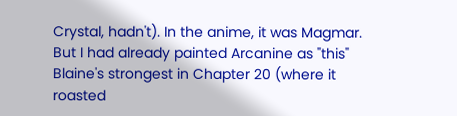Crystal, hadn't). In the anime, it was Magmar. But I had already painted Arcanine as "this" Blaine's strongest in Chapter 20 (where it roasted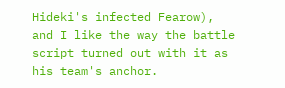Hideki's infected Fearow), and I like the way the battle script turned out with it as his team's anchor.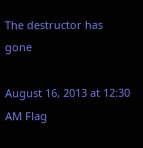The destructor has gone

August 16, 2013 at 12:30 AM Flag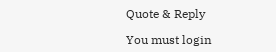Quote & Reply

You must login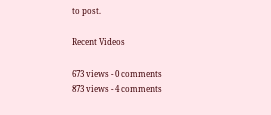to post.

Recent Videos

673 views - 0 comments
873 views - 4 comments